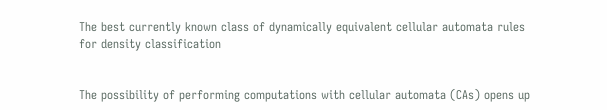The best currently known class of dynamically equivalent cellular automata rules for density classification


The possibility of performing computations with cellular automata (CAs) opens up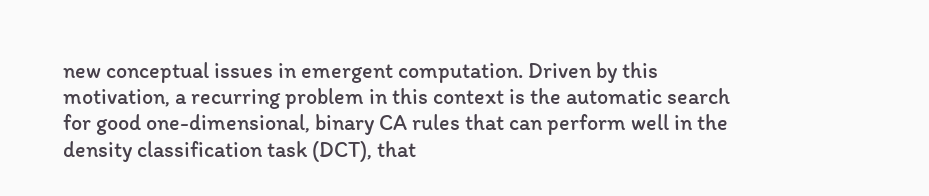new conceptual issues in emergent computation. Driven by this motivation, a recurring problem in this context is the automatic search for good one-dimensional, binary CA rules that can perform well in the density classification task (DCT), that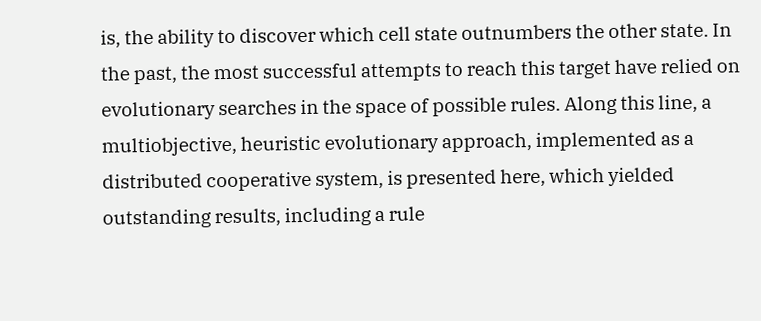is, the ability to discover which cell state outnumbers the other state. In the past, the most successful attempts to reach this target have relied on evolutionary searches in the space of possible rules. Along this line, a multiobjective, heuristic evolutionary approach, implemented as a distributed cooperative system, is presented here, which yielded outstanding results, including a rule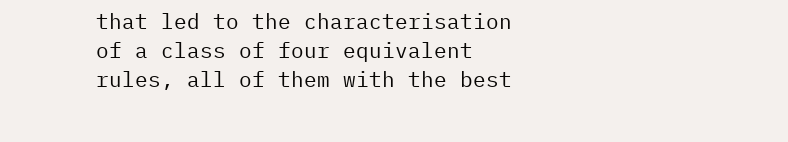that led to the characterisation of a class of four equivalent rules, all of them with the best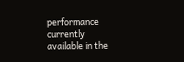performance currently available in the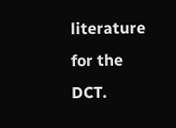literature for the DCT.